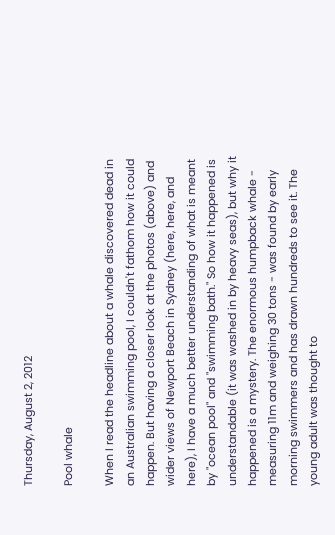Thursday, August 2, 2012

Pool whale

When I read the headline about a whale discovered dead in an Australian swimming pool, I couldn't fathom how it could happen. But having a closer look at the photos (above) and wider views of Newport Beach in Sydney (here, here, and here), I have a much better understanding of what is meant by "ocean pool" and "swimming bath." So how it happened is understandable (it was washed in by heavy seas), but why it happened is a mystery. The enormous humpback whale -  measuring 11m and weighing 30 tons - was found by early morning swimmers and has drawn hundreds to see it. The young adult was thought to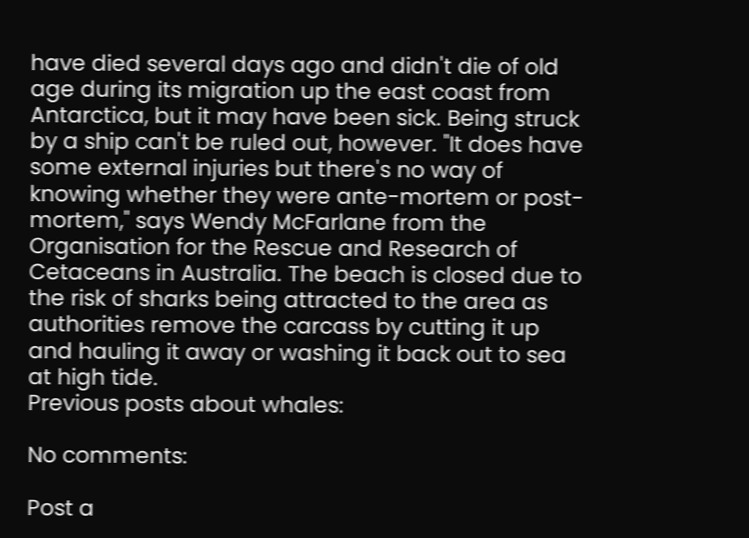have died several days ago and didn't die of old age during its migration up the east coast from Antarctica, but it may have been sick. Being struck by a ship can't be ruled out, however. "It does have some external injuries but there's no way of knowing whether they were ante-mortem or post-mortem," says Wendy McFarlane from the Organisation for the Rescue and Research of Cetaceans in Australia. The beach is closed due to the risk of sharks being attracted to the area as authorities remove the carcass by cutting it up and hauling it away or washing it back out to sea at high tide.
Previous posts about whales:

No comments:

Post a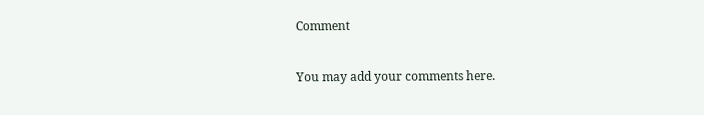Comment

You may add your comments here.